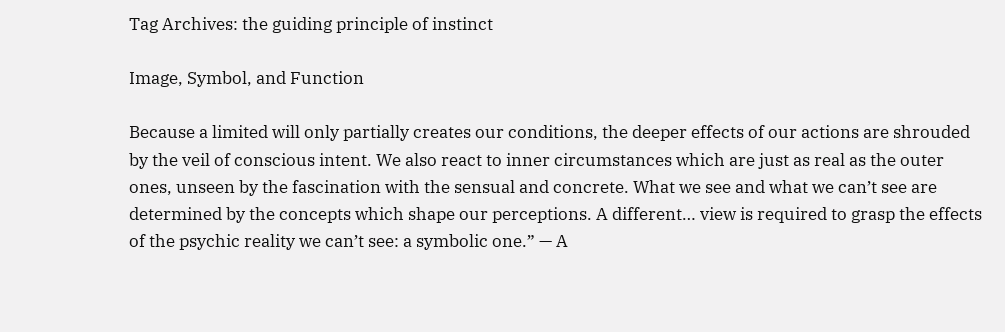Tag Archives: the guiding principle of instinct

Image, Symbol, and Function

Because a limited will only partially creates our conditions, the deeper effects of our actions are shrouded by the veil of conscious intent. We also react to inner circumstances which are just as real as the outer ones, unseen by the fascination with the sensual and concrete. What we see and what we can’t see are determined by the concepts which shape our perceptions. A different… view is required to grasp the effects of the psychic reality we can’t see: a symbolic one.” — A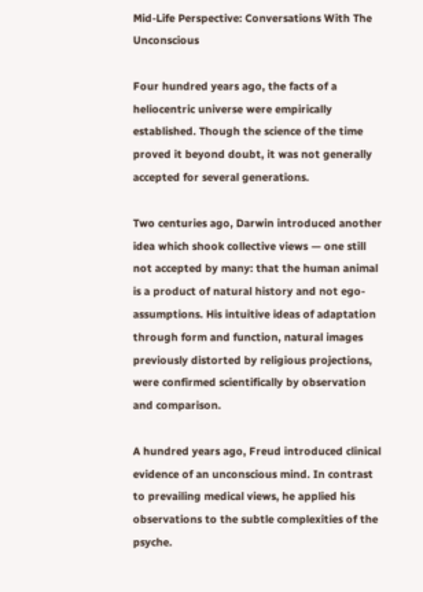Mid-Life Perspective: Conversations With The Unconscious

Four hundred years ago, the facts of a heliocentric universe were empirically established. Though the science of the time proved it beyond doubt, it was not generally accepted for several generations.

Two centuries ago, Darwin introduced another idea which shook collective views — one still not accepted by many: that the human animal is a product of natural history and not ego-assumptions. His intuitive ideas of adaptation through form and function, natural images previously distorted by religious projections, were confirmed scientifically by observation and comparison.

A hundred years ago, Freud introduced clinical evidence of an unconscious mind. In contrast to prevailing medical views, he applied his observations to the subtle complexities of the psyche.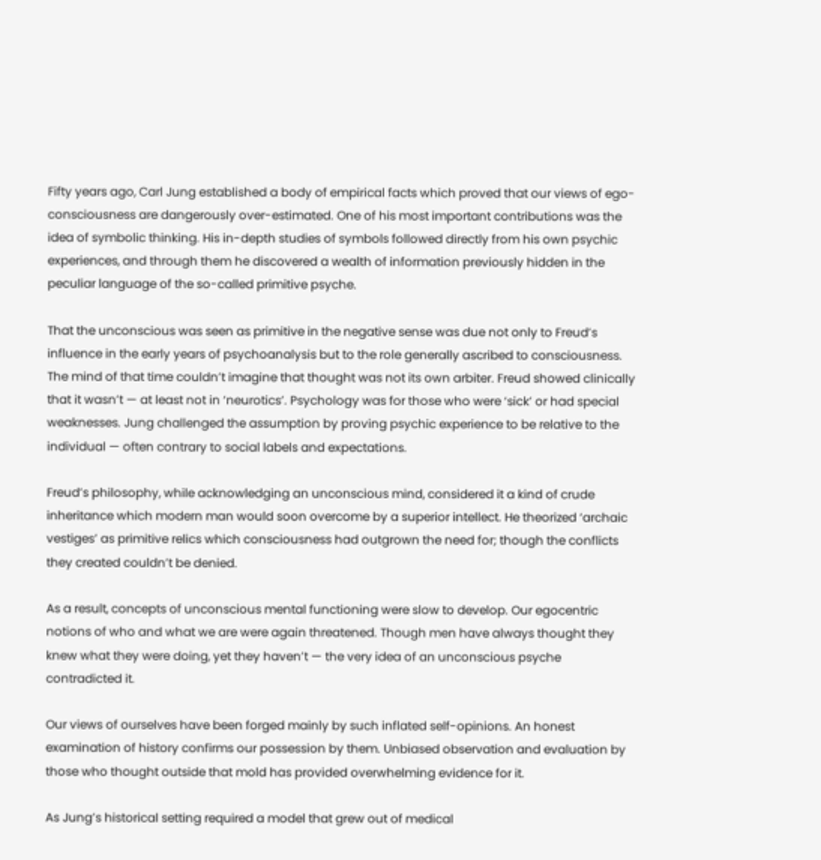Fifty years ago, Carl Jung established a body of empirical facts which proved that our views of ego-consciousness are dangerously over-estimated. One of his most important contributions was the idea of symbolic thinking. His in-depth studies of symbols followed directly from his own psychic experiences, and through them he discovered a wealth of information previously hidden in the peculiar language of the so-called primitive psyche.

That the unconscious was seen as primitive in the negative sense was due not only to Freud’s influence in the early years of psychoanalysis but to the role generally ascribed to consciousness. The mind of that time couldn’t imagine that thought was not its own arbiter. Freud showed clinically that it wasn’t — at least not in ‘neurotics’. Psychology was for those who were ‘sick’ or had special weaknesses. Jung challenged the assumption by proving psychic experience to be relative to the individual — often contrary to social labels and expectations.

Freud’s philosophy, while acknowledging an unconscious mind, considered it a kind of crude inheritance which modern man would soon overcome by a superior intellect. He theorized ‘archaic vestiges’ as primitive relics which consciousness had outgrown the need for; though the conflicts they created couldn’t be denied.

As a result, concepts of unconscious mental functioning were slow to develop. Our egocentric notions of who and what we are were again threatened. Though men have always thought they knew what they were doing, yet they haven’t — the very idea of an unconscious psyche contradicted it.

Our views of ourselves have been forged mainly by such inflated self-opinions. An honest examination of history confirms our possession by them. Unbiased observation and evaluation by those who thought outside that mold has provided overwhelming evidence for it.

As Jung’s historical setting required a model that grew out of medical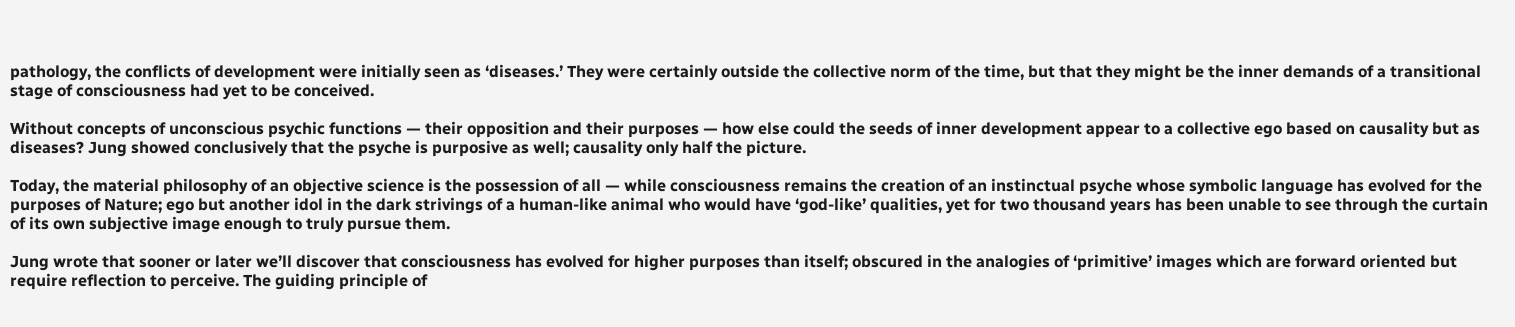pathology, the conflicts of development were initially seen as ‘diseases.’ They were certainly outside the collective norm of the time, but that they might be the inner demands of a transitional stage of consciousness had yet to be conceived.

Without concepts of unconscious psychic functions — their opposition and their purposes — how else could the seeds of inner development appear to a collective ego based on causality but as diseases? Jung showed conclusively that the psyche is purposive as well; causality only half the picture.

Today, the material philosophy of an objective science is the possession of all — while consciousness remains the creation of an instinctual psyche whose symbolic language has evolved for the purposes of Nature; ego but another idol in the dark strivings of a human-like animal who would have ‘god-like’ qualities, yet for two thousand years has been unable to see through the curtain of its own subjective image enough to truly pursue them.

Jung wrote that sooner or later we’ll discover that consciousness has evolved for higher purposes than itself; obscured in the analogies of ‘primitive’ images which are forward oriented but require reflection to perceive. The guiding principle of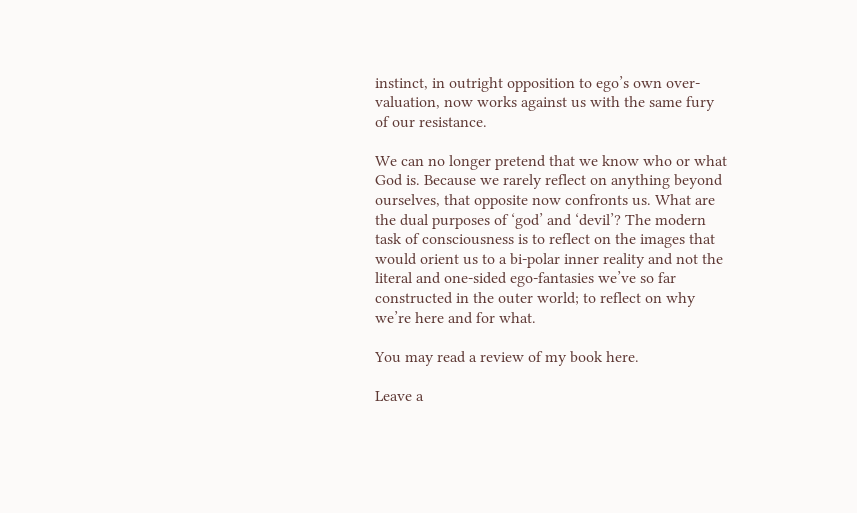instinct, in outright opposition to ego’s own over-valuation, now works against us with the same fury of our resistance.

We can no longer pretend that we know who or what God is. Because we rarely reflect on anything beyond ourselves, that opposite now confronts us. What are the dual purposes of ‘god’ and ‘devil’? The modern task of consciousness is to reflect on the images that would orient us to a bi-polar inner reality and not the literal and one-sided ego-fantasies we’ve so far constructed in the outer world; to reflect on why we’re here and for what.

You may read a review of my book here.

Leave a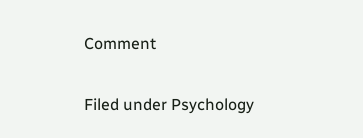Comment

Filed under Psychology